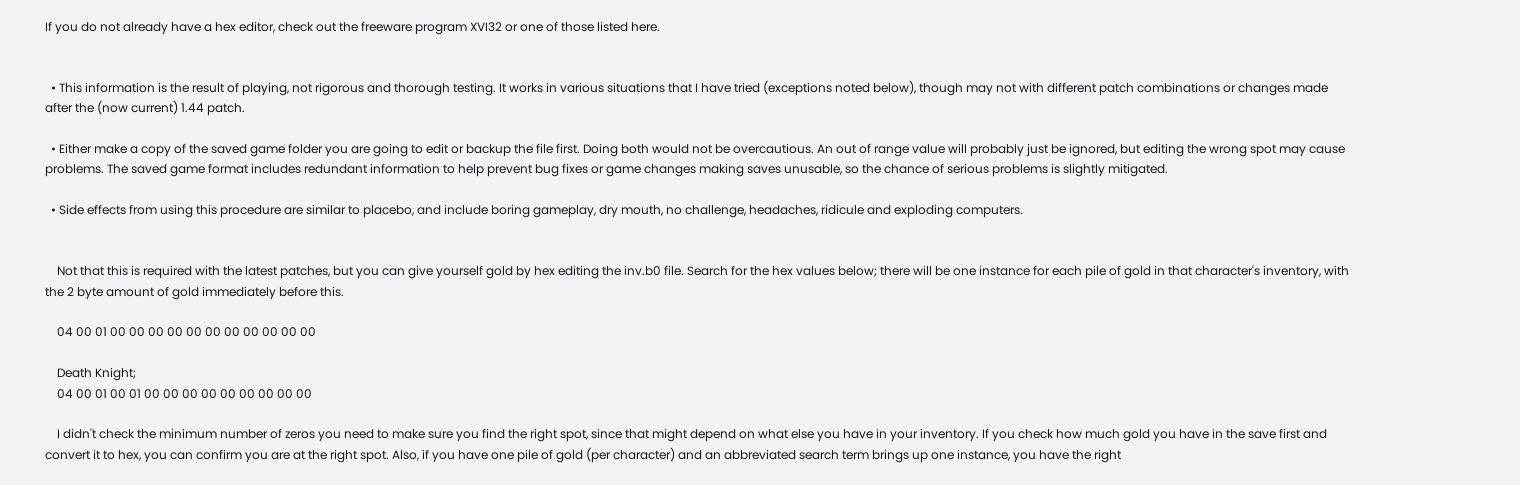If you do not already have a hex editor, check out the freeware program XVI32 or one of those listed here.


  • This information is the result of playing, not rigorous and thorough testing. It works in various situations that I have tried (exceptions noted below), though may not with different patch combinations or changes made after the (now current) 1.44 patch.

  • Either make a copy of the saved game folder you are going to edit or backup the file first. Doing both would not be overcautious. An out of range value will probably just be ignored, but editing the wrong spot may cause problems. The saved game format includes redundant information to help prevent bug fixes or game changes making saves unusable, so the chance of serious problems is slightly mitigated.

  • Side effects from using this procedure are similar to placebo, and include boring gameplay, dry mouth, no challenge, headaches, ridicule and exploding computers.


    Not that this is required with the latest patches, but you can give yourself gold by hex editing the inv.b0 file. Search for the hex values below; there will be one instance for each pile of gold in that character's inventory, with the 2 byte amount of gold immediately before this.

    04 00 01 00 00 00 00 00 00 00 00 00 00 00

    Death Knight;
    04 00 01 00 01 00 00 00 00 00 00 00 00 00

    I didn't check the minimum number of zeros you need to make sure you find the right spot, since that might depend on what else you have in your inventory. If you check how much gold you have in the save first and convert it to hex, you can confirm you are at the right spot. Also, if you have one pile of gold (per character) and an abbreviated search term brings up one instance, you have the right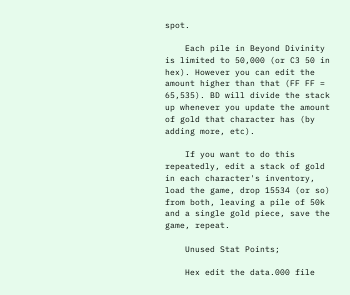spot.

    Each pile in Beyond Divinity is limited to 50,000 (or C3 50 in hex). However you can edit the amount higher than that (FF FF = 65,535). BD will divide the stack up whenever you update the amount of gold that character has (by adding more, etc).

    If you want to do this repeatedly, edit a stack of gold in each character's inventory, load the game, drop 15534 (or so) from both, leaving a pile of 50k and a single gold piece, save the game, repeat.

    Unused Stat Points;

    Hex edit the data.000 file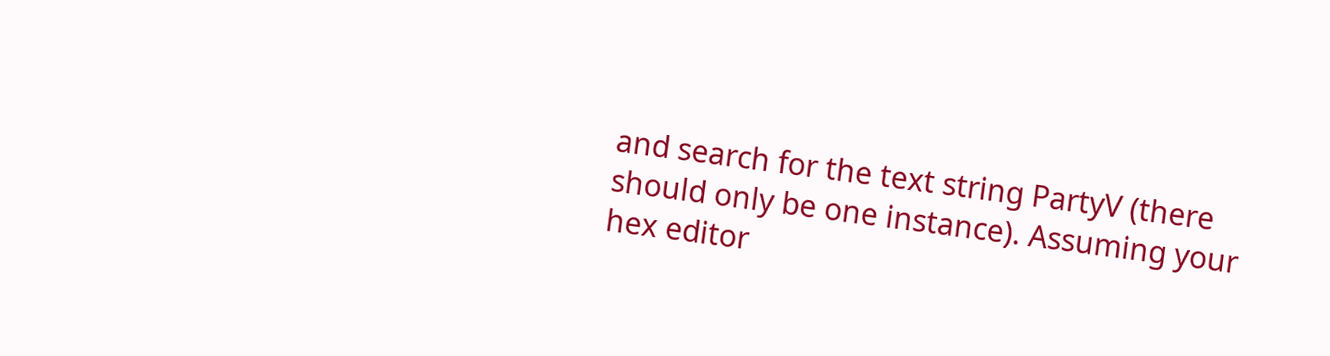and search for the text string PartyV (there should only be one instance). Assuming your hex editor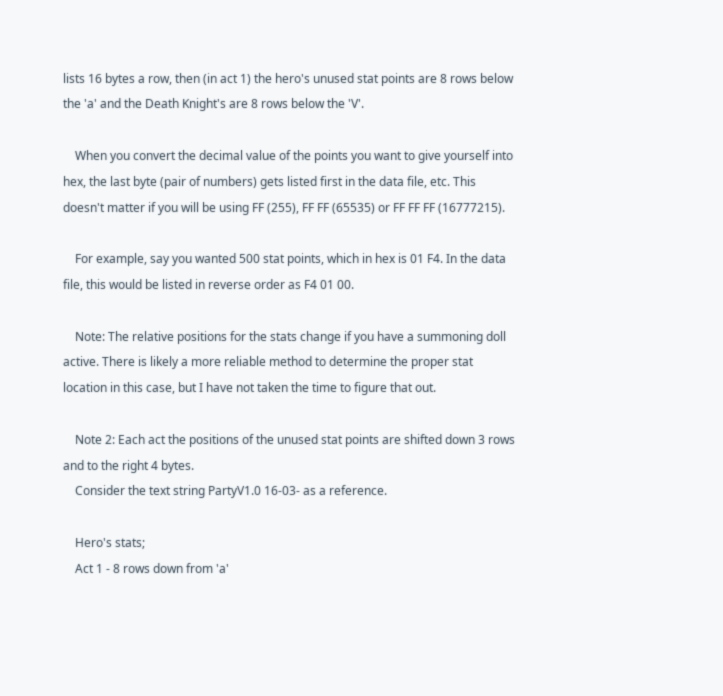lists 16 bytes a row, then (in act 1) the hero's unused stat points are 8 rows below the 'a' and the Death Knight's are 8 rows below the 'V'.

    When you convert the decimal value of the points you want to give yourself into hex, the last byte (pair of numbers) gets listed first in the data file, etc. This doesn't matter if you will be using FF (255), FF FF (65535) or FF FF FF (16777215).

    For example, say you wanted 500 stat points, which in hex is 01 F4. In the data file, this would be listed in reverse order as F4 01 00.

    Note: The relative positions for the stats change if you have a summoning doll active. There is likely a more reliable method to determine the proper stat location in this case, but I have not taken the time to figure that out.

    Note 2: Each act the positions of the unused stat points are shifted down 3 rows and to the right 4 bytes.
    Consider the text string PartyV1.0 16-03- as a reference.

    Hero's stats;
    Act 1 - 8 rows down from 'a'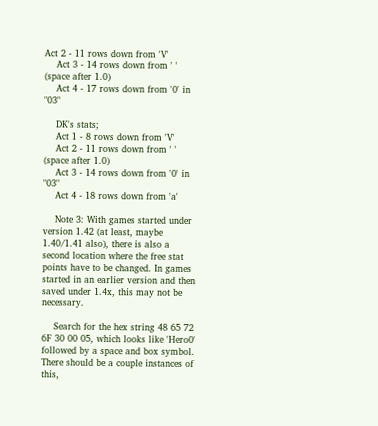Act 2 - 11 rows down from 'V'
    Act 3 - 14 rows down from ' ' (space after 1.0)
    Act 4 - 17 rows down from '0' in "03"

    DK's stats;
    Act 1 - 8 rows down from 'V'
    Act 2 - 11 rows down from ' ' (space after 1.0)
    Act 3 - 14 rows down from '0' in "03"
    Act 4 - 18 rows down from 'a'

    Note 3: With games started under version 1.42 (at least, maybe 1.40/1.41 also), there is also a second location where the free stat points have to be changed. In games started in an earlier version and then saved under 1.4x, this may not be necessary.

    Search for the hex string 48 65 72 6F 30 00 05, which looks like 'Hero0' followed by a space and box symbol. There should be a couple instances of this,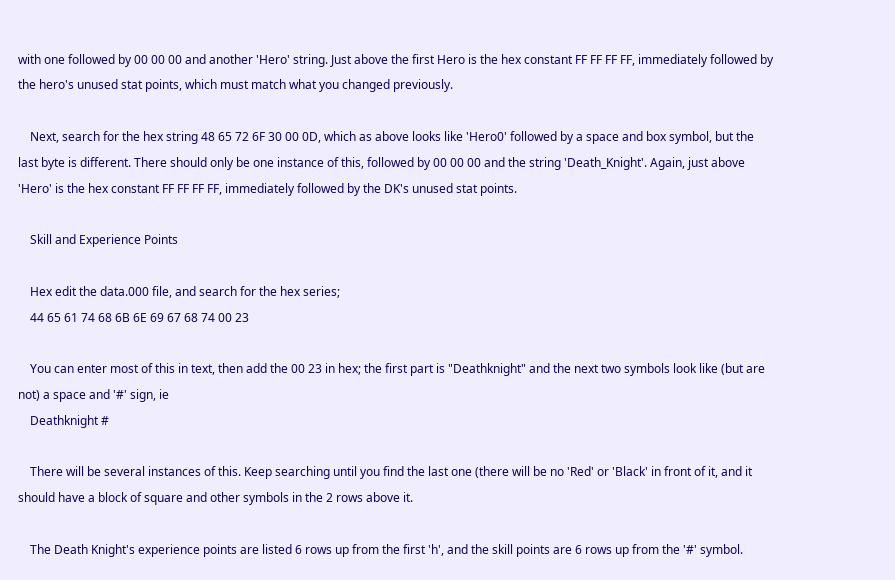with one followed by 00 00 00 and another 'Hero' string. Just above the first Hero is the hex constant FF FF FF FF, immediately followed by the hero's unused stat points, which must match what you changed previously.

    Next, search for the hex string 48 65 72 6F 30 00 0D, which as above looks like 'Hero0' followed by a space and box symbol, but the last byte is different. There should only be one instance of this, followed by 00 00 00 and the string 'Death_Knight'. Again, just above 'Hero' is the hex constant FF FF FF FF, immediately followed by the DK's unused stat points.

    Skill and Experience Points

    Hex edit the data.000 file, and search for the hex series;
    44 65 61 74 68 6B 6E 69 67 68 74 00 23

    You can enter most of this in text, then add the 00 23 in hex; the first part is "Deathknight" and the next two symbols look like (but are not) a space and '#' sign, ie
    Deathknight #

    There will be several instances of this. Keep searching until you find the last one (there will be no 'Red' or 'Black' in front of it, and it should have a block of square and other symbols in the 2 rows above it.

    The Death Knight's experience points are listed 6 rows up from the first 'h', and the skill points are 6 rows up from the '#' symbol.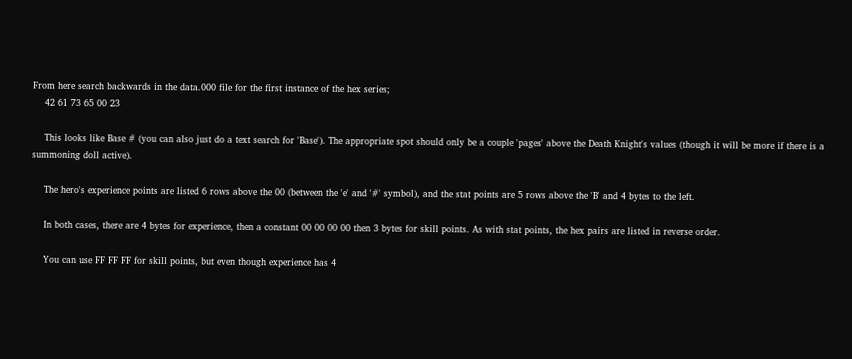From here search backwards in the data.000 file for the first instance of the hex series;
    42 61 73 65 00 23

    This looks like Base # (you can also just do a text search for 'Base'). The appropriate spot should only be a couple 'pages' above the Death Knight's values (though it will be more if there is a summoning doll active).

    The hero's experience points are listed 6 rows above the 00 (between the 'e' and '#' symbol), and the stat points are 5 rows above the 'B' and 4 bytes to the left.

    In both cases, there are 4 bytes for experience, then a constant 00 00 00 00 then 3 bytes for skill points. As with stat points, the hex pairs are listed in reverse order.

    You can use FF FF FF for skill points, but even though experience has 4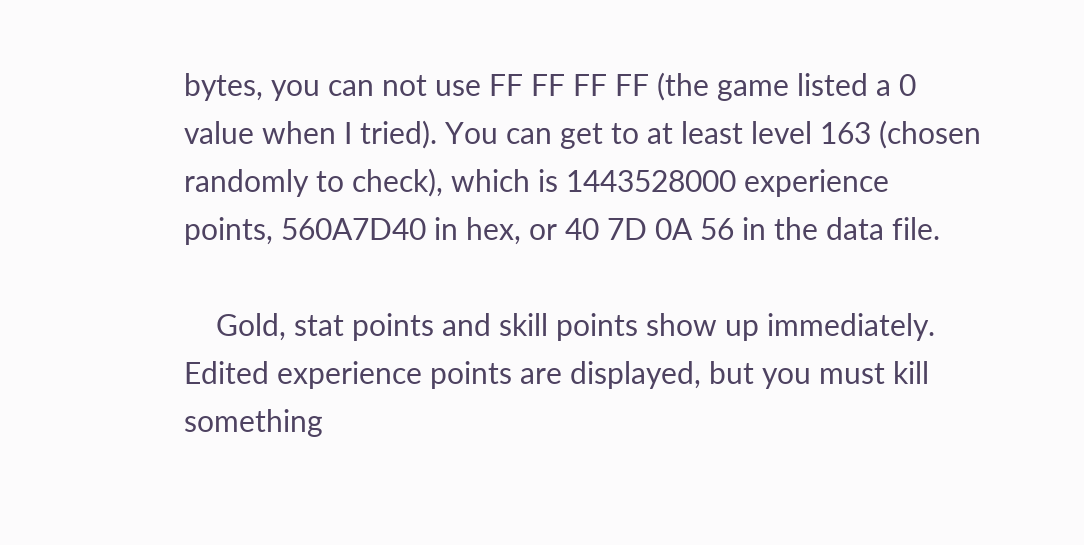bytes, you can not use FF FF FF FF (the game listed a 0 value when I tried). You can get to at least level 163 (chosen randomly to check), which is 1443528000 experience points, 560A7D40 in hex, or 40 7D 0A 56 in the data file.

    Gold, stat points and skill points show up immediately. Edited experience points are displayed, but you must kill something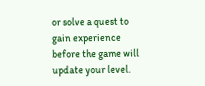or solve a quest to gain experience before the game will update your level.